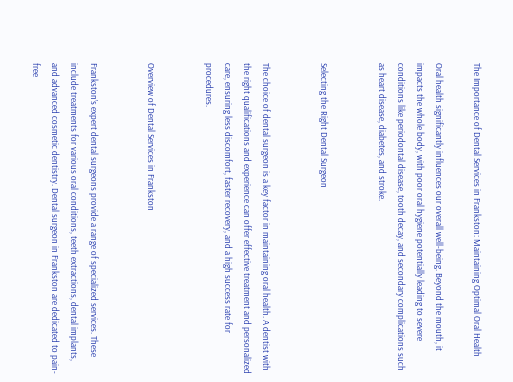The Importance of Dental Services in Frankston: Maintaining Optimal Oral Health

Oral health significantly influences our overall well-being. Beyond the mouth, it impacts the whole body, with poor oral hygiene potentially leading to severe conditions like periodontal disease, tooth decay, and secondary complications such as heart disease, diabetes, and stroke.


Selecting the Right Dental Surgeon


The choice of dental surgeon is a key factor in maintaining oral health. A dentist with the right qualifications and experience can offer effective treatment and personalized care, ensuring less discomfort, faster recovery, and a high success rate for procedures.


Overview of Dental Services in Frankston


Frankston’s expert dental surgeons provide a range of specialized services. These include treatments for various oral conditions, teeth extractions, dental implants, and advanced cosmetic dentistry. Dental surgeon in Frankston are dedicated to pain-free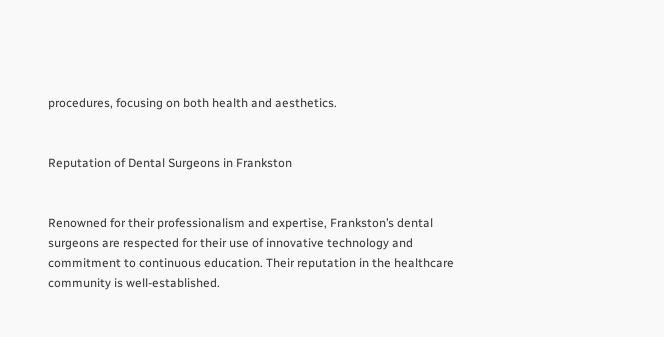procedures, focusing on both health and aesthetics.


Reputation of Dental Surgeons in Frankston


Renowned for their professionalism and expertise, Frankston’s dental surgeons are respected for their use of innovative technology and commitment to continuous education. Their reputation in the healthcare community is well-established.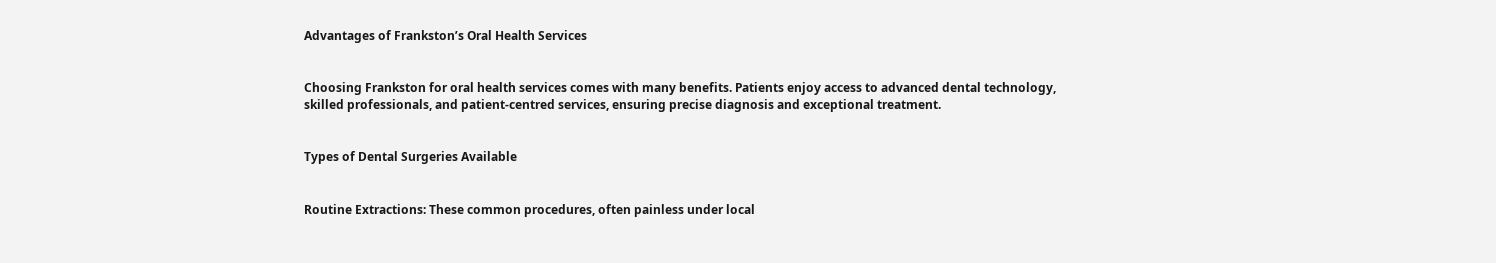Advantages of Frankston’s Oral Health Services


Choosing Frankston for oral health services comes with many benefits. Patients enjoy access to advanced dental technology, skilled professionals, and patient-centred services, ensuring precise diagnosis and exceptional treatment.


Types of Dental Surgeries Available


Routine Extractions: These common procedures, often painless under local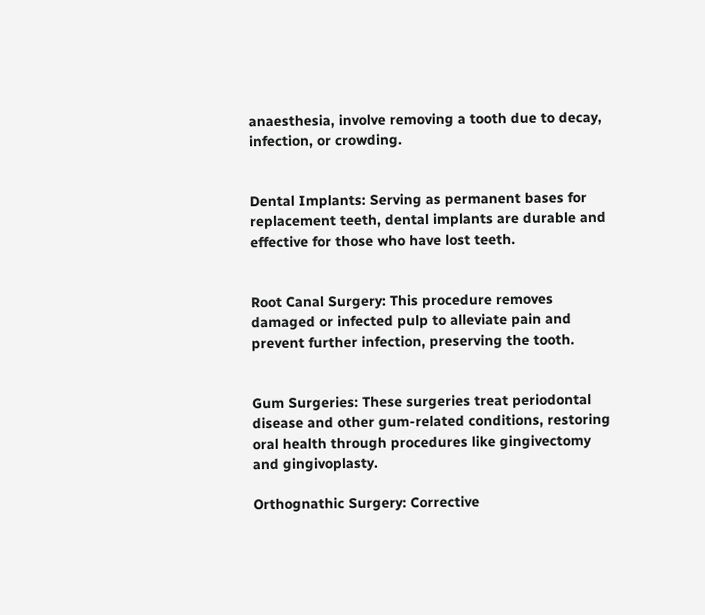anaesthesia, involve removing a tooth due to decay, infection, or crowding.


Dental Implants: Serving as permanent bases for replacement teeth, dental implants are durable and effective for those who have lost teeth.


Root Canal Surgery: This procedure removes damaged or infected pulp to alleviate pain and prevent further infection, preserving the tooth.


Gum Surgeries: These surgeries treat periodontal disease and other gum-related conditions, restoring oral health through procedures like gingivectomy and gingivoplasty.

Orthognathic Surgery: Corrective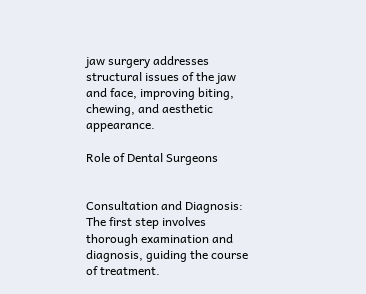jaw surgery addresses structural issues of the jaw and face, improving biting, chewing, and aesthetic appearance.

Role of Dental Surgeons


Consultation and Diagnosis: The first step involves thorough examination and diagnosis, guiding the course of treatment.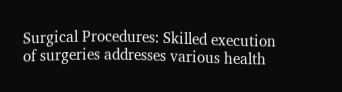Surgical Procedures: Skilled execution of surgeries addresses various health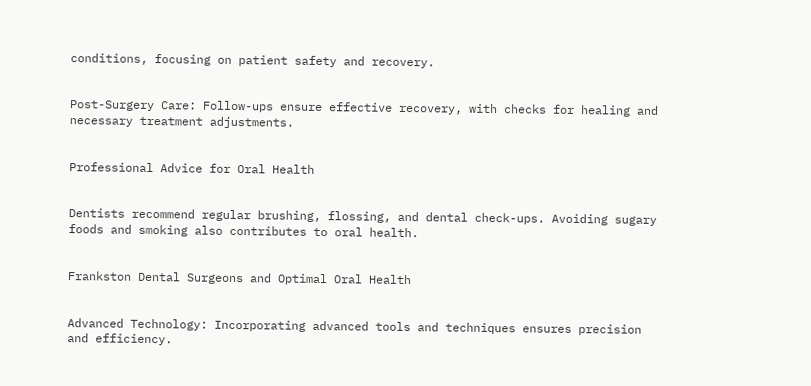conditions, focusing on patient safety and recovery.


Post-Surgery Care: Follow-ups ensure effective recovery, with checks for healing and necessary treatment adjustments.


Professional Advice for Oral Health


Dentists recommend regular brushing, flossing, and dental check-ups. Avoiding sugary foods and smoking also contributes to oral health.


Frankston Dental Surgeons and Optimal Oral Health


Advanced Technology: Incorporating advanced tools and techniques ensures precision and efficiency.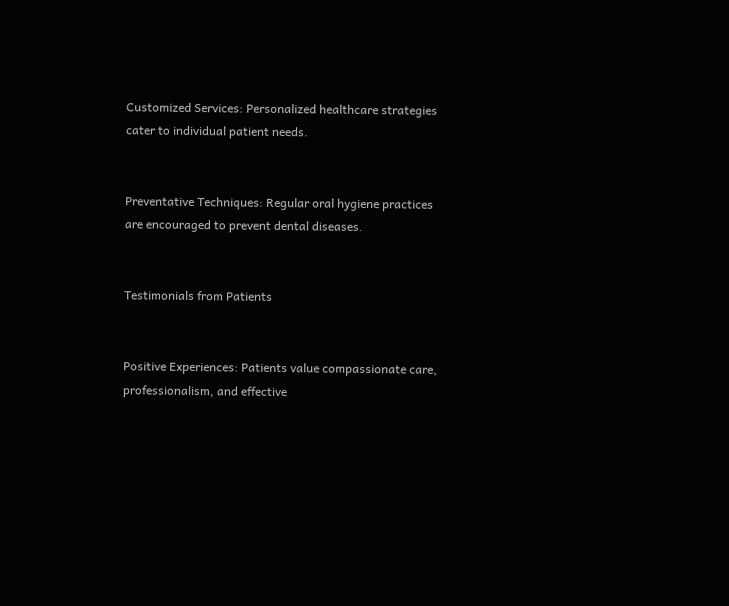Customized Services: Personalized healthcare strategies cater to individual patient needs.


Preventative Techniques: Regular oral hygiene practices are encouraged to prevent dental diseases.


Testimonials from Patients


Positive Experiences: Patients value compassionate care, professionalism, and effective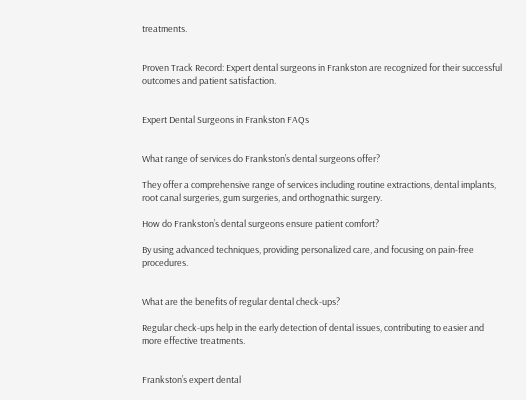treatments.


Proven Track Record: Expert dental surgeons in Frankston are recognized for their successful outcomes and patient satisfaction.


Expert Dental Surgeons in Frankston FAQs


What range of services do Frankston’s dental surgeons offer?

They offer a comprehensive range of services including routine extractions, dental implants, root canal surgeries, gum surgeries, and orthognathic surgery.

How do Frankston’s dental surgeons ensure patient comfort?

By using advanced techniques, providing personalized care, and focusing on pain-free procedures.


What are the benefits of regular dental check-ups?

Regular check-ups help in the early detection of dental issues, contributing to easier and more effective treatments.


Frankston’s expert dental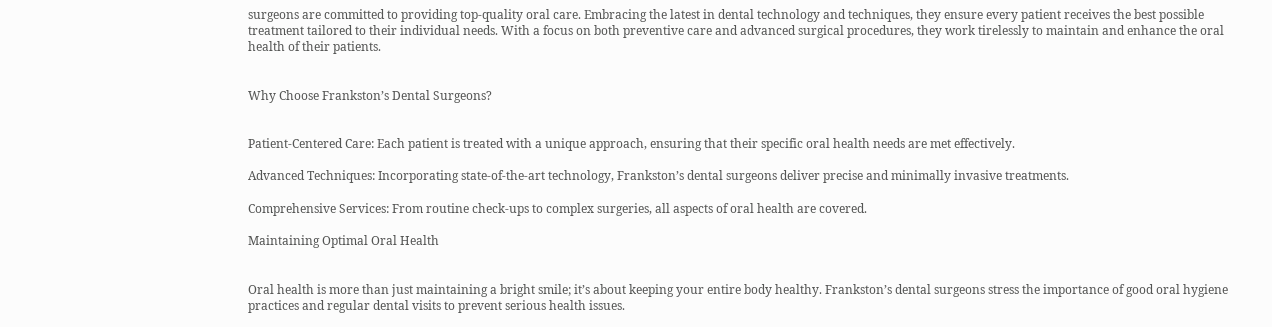surgeons are committed to providing top-quality oral care. Embracing the latest in dental technology and techniques, they ensure every patient receives the best possible treatment tailored to their individual needs. With a focus on both preventive care and advanced surgical procedures, they work tirelessly to maintain and enhance the oral health of their patients.


Why Choose Frankston’s Dental Surgeons?


Patient-Centered Care: Each patient is treated with a unique approach, ensuring that their specific oral health needs are met effectively.

Advanced Techniques: Incorporating state-of-the-art technology, Frankston’s dental surgeons deliver precise and minimally invasive treatments.

Comprehensive Services: From routine check-ups to complex surgeries, all aspects of oral health are covered.

Maintaining Optimal Oral Health


Oral health is more than just maintaining a bright smile; it’s about keeping your entire body healthy. Frankston’s dental surgeons stress the importance of good oral hygiene practices and regular dental visits to prevent serious health issues.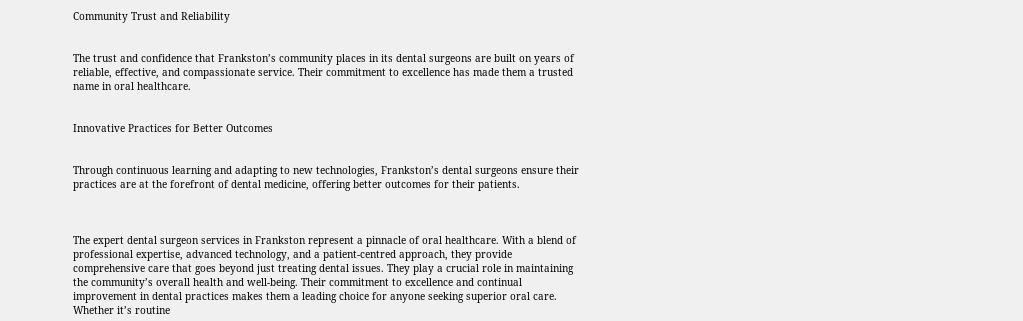Community Trust and Reliability


The trust and confidence that Frankston’s community places in its dental surgeons are built on years of reliable, effective, and compassionate service. Their commitment to excellence has made them a trusted name in oral healthcare.


Innovative Practices for Better Outcomes


Through continuous learning and adapting to new technologies, Frankston’s dental surgeons ensure their practices are at the forefront of dental medicine, offering better outcomes for their patients.



The expert dental surgeon services in Frankston represent a pinnacle of oral healthcare. With a blend of professional expertise, advanced technology, and a patient-centred approach, they provide comprehensive care that goes beyond just treating dental issues. They play a crucial role in maintaining the community’s overall health and well-being. Their commitment to excellence and continual improvement in dental practices makes them a leading choice for anyone seeking superior oral care. Whether it’s routine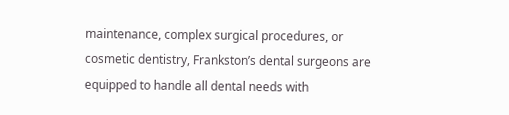maintenance, complex surgical procedures, or cosmetic dentistry, Frankston’s dental surgeons are equipped to handle all dental needs with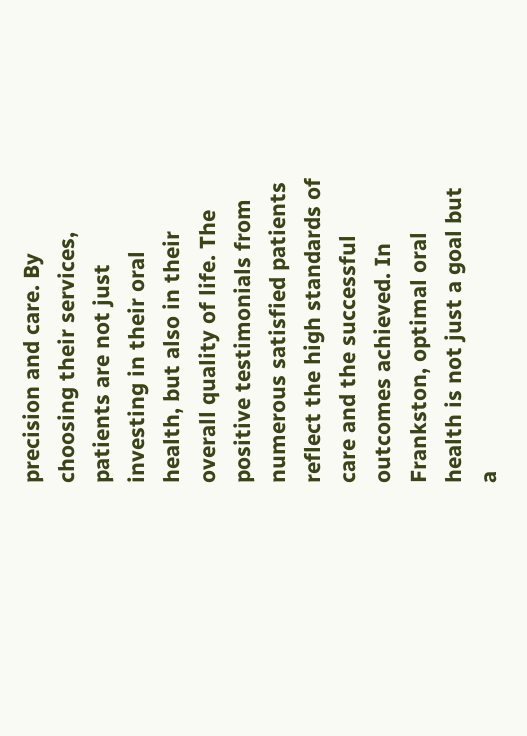precision and care. By choosing their services, patients are not just investing in their oral health, but also in their overall quality of life. The positive testimonials from numerous satisfied patients reflect the high standards of care and the successful outcomes achieved. In Frankston, optimal oral health is not just a goal but a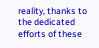reality, thanks to the dedicated efforts of these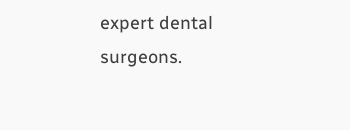expert dental surgeons.